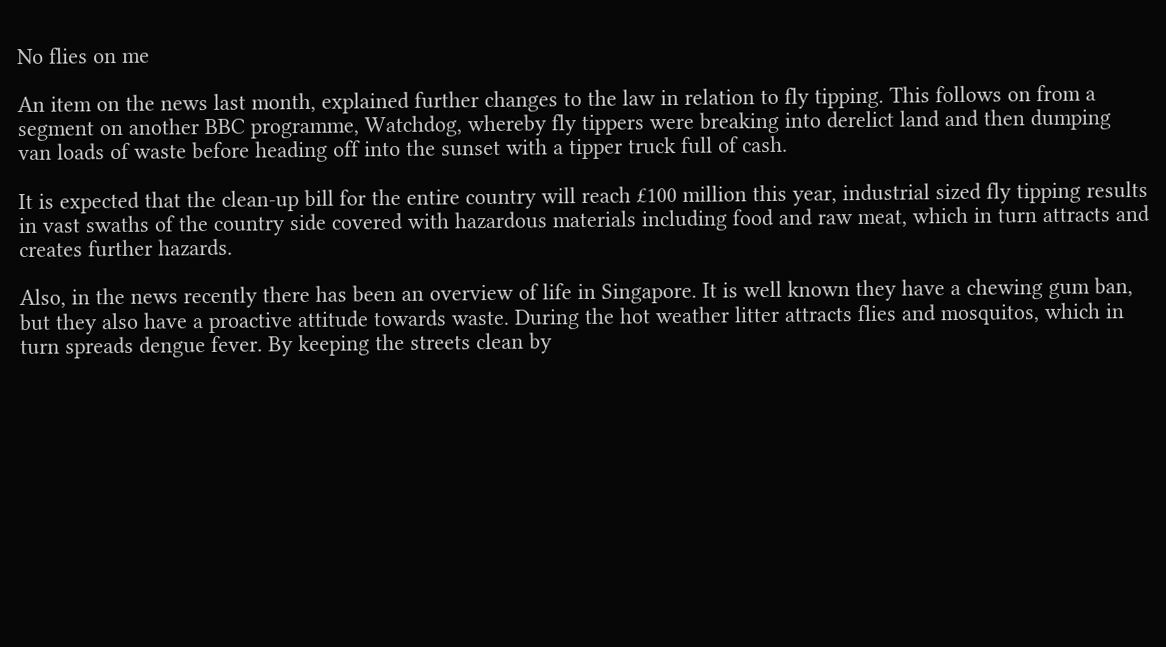No flies on me

An item on the news last month, explained further changes to the law in relation to fly tipping. This follows on from a segment on another BBC programme, Watchdog, whereby fly tippers were breaking into derelict land and then dumping van loads of waste before heading off into the sunset with a tipper truck full of cash.

It is expected that the clean-up bill for the entire country will reach £100 million this year, industrial sized fly tipping results in vast swaths of the country side covered with hazardous materials including food and raw meat, which in turn attracts and creates further hazards.

Also, in the news recently there has been an overview of life in Singapore. It is well known they have a chewing gum ban, but they also have a proactive attitude towards waste. During the hot weather litter attracts flies and mosquitos, which in turn spreads dengue fever. By keeping the streets clean by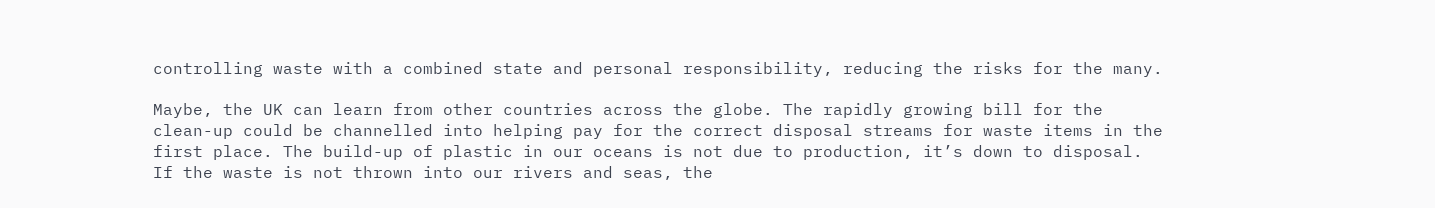controlling waste with a combined state and personal responsibility, reducing the risks for the many.

Maybe, the UK can learn from other countries across the globe. The rapidly growing bill for the clean-up could be channelled into helping pay for the correct disposal streams for waste items in the first place. The build-up of plastic in our oceans is not due to production, it’s down to disposal. If the waste is not thrown into our rivers and seas, the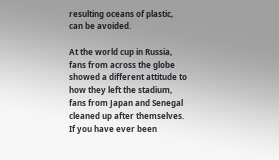resulting oceans of plastic, can be avoided.

At the world cup in Russia, fans from across the globe showed a different attitude to how they left the stadium, fans from Japan and Senegal cleaned up after themselves. If you have ever been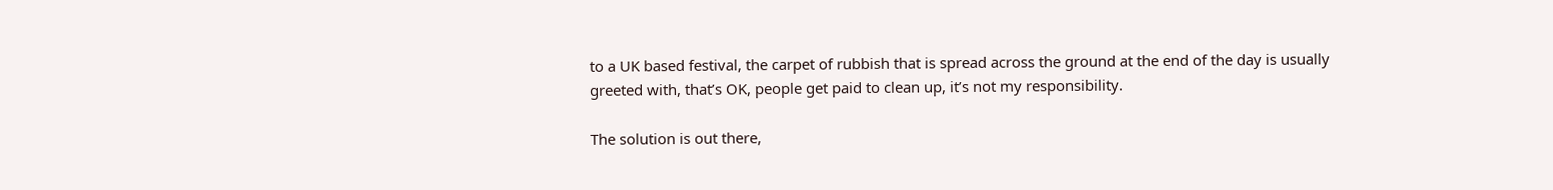to a UK based festival, the carpet of rubbish that is spread across the ground at the end of the day is usually greeted with, that’s OK, people get paid to clean up, it’s not my responsibility.

The solution is out there,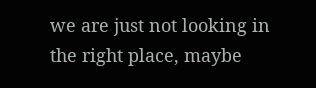we are just not looking in the right place, maybe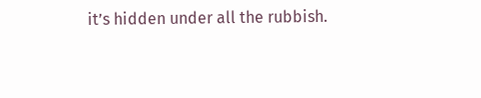it’s hidden under all the rubbish.